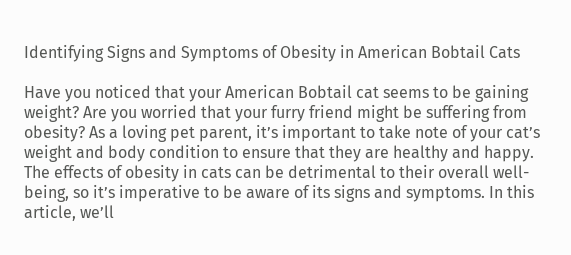Identifying Signs and Symptoms of Obesity in American Bobtail Cats

Have you noticed that your American Bobtail cat seems to be gaining weight? Are you worried that your furry friend might be suffering from obesity? As a loving pet parent, it’s important to take note of your cat’s weight and body condition to ensure that they are healthy and happy. The effects of obesity in cats can be detrimental to their overall well-being, so it’s imperative to be aware of its signs and symptoms. In this article, we’ll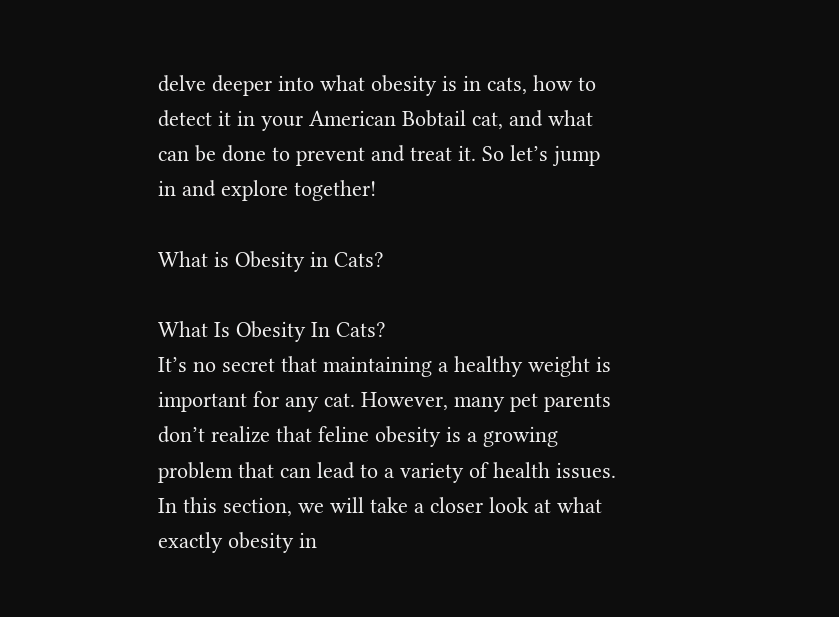delve deeper into what obesity is in cats, how to detect it in your American Bobtail cat, and what can be done to prevent and treat it. So let’s jump in and explore together!

What is Obesity in Cats?

What Is Obesity In Cats?
It’s no secret that maintaining a healthy weight is important for any cat. However, many pet parents don’t realize that feline obesity is a growing problem that can lead to a variety of health issues. In this section, we will take a closer look at what exactly obesity in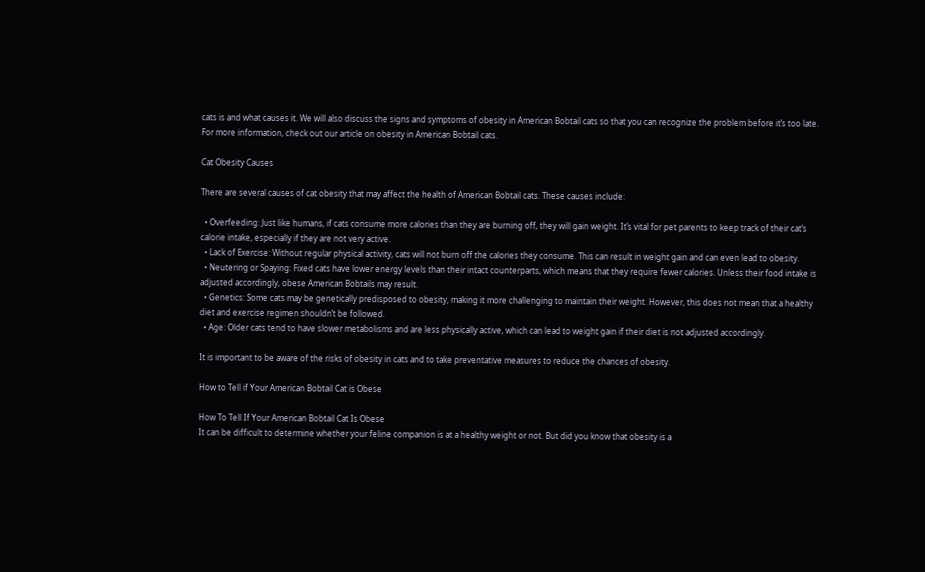cats is and what causes it. We will also discuss the signs and symptoms of obesity in American Bobtail cats so that you can recognize the problem before it’s too late. For more information, check out our article on obesity in American Bobtail cats.

Cat Obesity Causes

There are several causes of cat obesity that may affect the health of American Bobtail cats. These causes include:

  • Overfeeding: Just like humans, if cats consume more calories than they are burning off, they will gain weight. It’s vital for pet parents to keep track of their cat’s calorie intake, especially if they are not very active.
  • Lack of Exercise: Without regular physical activity, cats will not burn off the calories they consume. This can result in weight gain and can even lead to obesity.
  • Neutering or Spaying: Fixed cats have lower energy levels than their intact counterparts, which means that they require fewer calories. Unless their food intake is adjusted accordingly, obese American Bobtails may result.
  • Genetics: Some cats may be genetically predisposed to obesity, making it more challenging to maintain their weight. However, this does not mean that a healthy diet and exercise regimen shouldn’t be followed.
  • Age: Older cats tend to have slower metabolisms and are less physically active, which can lead to weight gain if their diet is not adjusted accordingly.

It is important to be aware of the risks of obesity in cats and to take preventative measures to reduce the chances of obesity.

How to Tell if Your American Bobtail Cat is Obese

How To Tell If Your American Bobtail Cat Is Obese
It can be difficult to determine whether your feline companion is at a healthy weight or not. But did you know that obesity is a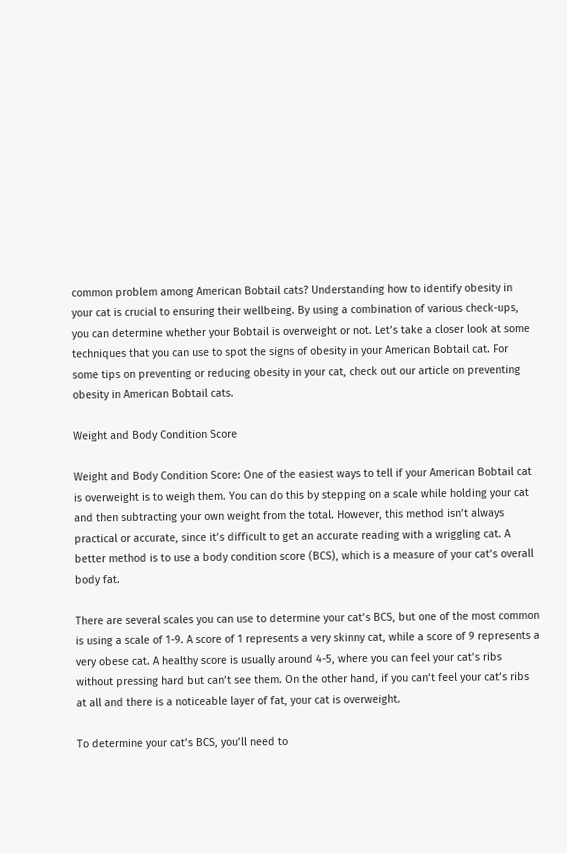common problem among American Bobtail cats? Understanding how to identify obesity in your cat is crucial to ensuring their wellbeing. By using a combination of various check-ups, you can determine whether your Bobtail is overweight or not. Let’s take a closer look at some techniques that you can use to spot the signs of obesity in your American Bobtail cat. For some tips on preventing or reducing obesity in your cat, check out our article on preventing obesity in American Bobtail cats.

Weight and Body Condition Score

Weight and Body Condition Score: One of the easiest ways to tell if your American Bobtail cat is overweight is to weigh them. You can do this by stepping on a scale while holding your cat and then subtracting your own weight from the total. However, this method isn’t always practical or accurate, since it’s difficult to get an accurate reading with a wriggling cat. A better method is to use a body condition score (BCS), which is a measure of your cat’s overall body fat.

There are several scales you can use to determine your cat’s BCS, but one of the most common is using a scale of 1-9. A score of 1 represents a very skinny cat, while a score of 9 represents a very obese cat. A healthy score is usually around 4-5, where you can feel your cat’s ribs without pressing hard but can’t see them. On the other hand, if you can’t feel your cat’s ribs at all and there is a noticeable layer of fat, your cat is overweight.

To determine your cat’s BCS, you’ll need to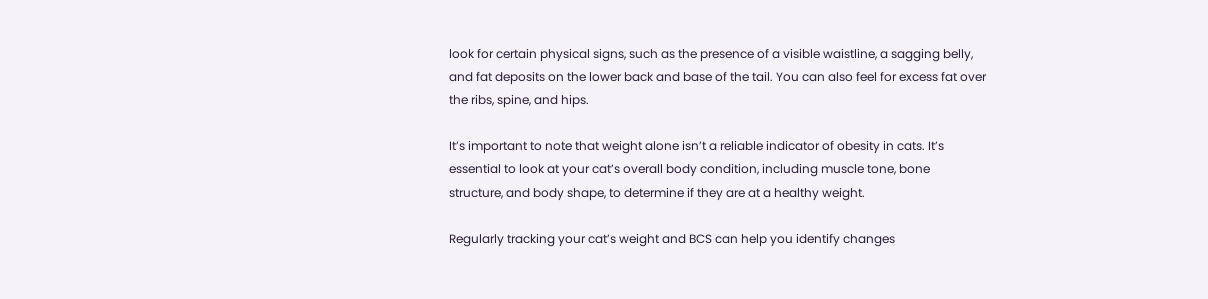look for certain physical signs, such as the presence of a visible waistline, a sagging belly, and fat deposits on the lower back and base of the tail. You can also feel for excess fat over the ribs, spine, and hips.

It’s important to note that weight alone isn’t a reliable indicator of obesity in cats. It’s essential to look at your cat’s overall body condition, including muscle tone, bone structure, and body shape, to determine if they are at a healthy weight.

Regularly tracking your cat’s weight and BCS can help you identify changes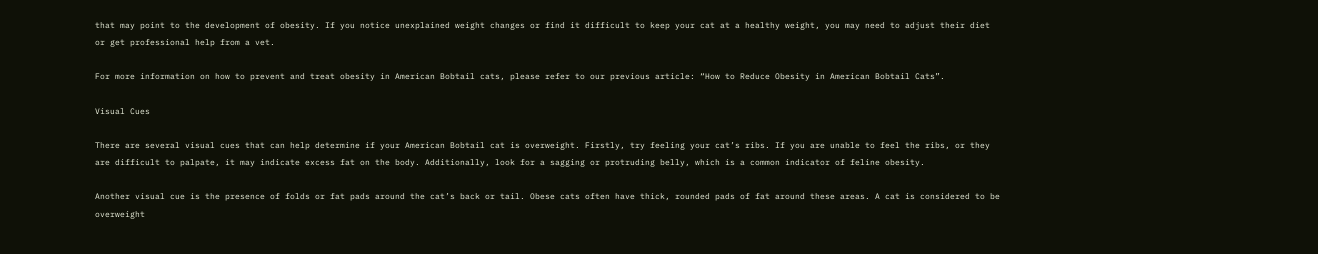that may point to the development of obesity. If you notice unexplained weight changes or find it difficult to keep your cat at a healthy weight, you may need to adjust their diet or get professional help from a vet.

For more information on how to prevent and treat obesity in American Bobtail cats, please refer to our previous article: “How to Reduce Obesity in American Bobtail Cats”.

Visual Cues

There are several visual cues that can help determine if your American Bobtail cat is overweight. Firstly, try feeling your cat’s ribs. If you are unable to feel the ribs, or they are difficult to palpate, it may indicate excess fat on the body. Additionally, look for a sagging or protruding belly, which is a common indicator of feline obesity.

Another visual cue is the presence of folds or fat pads around the cat’s back or tail. Obese cats often have thick, rounded pads of fat around these areas. A cat is considered to be overweight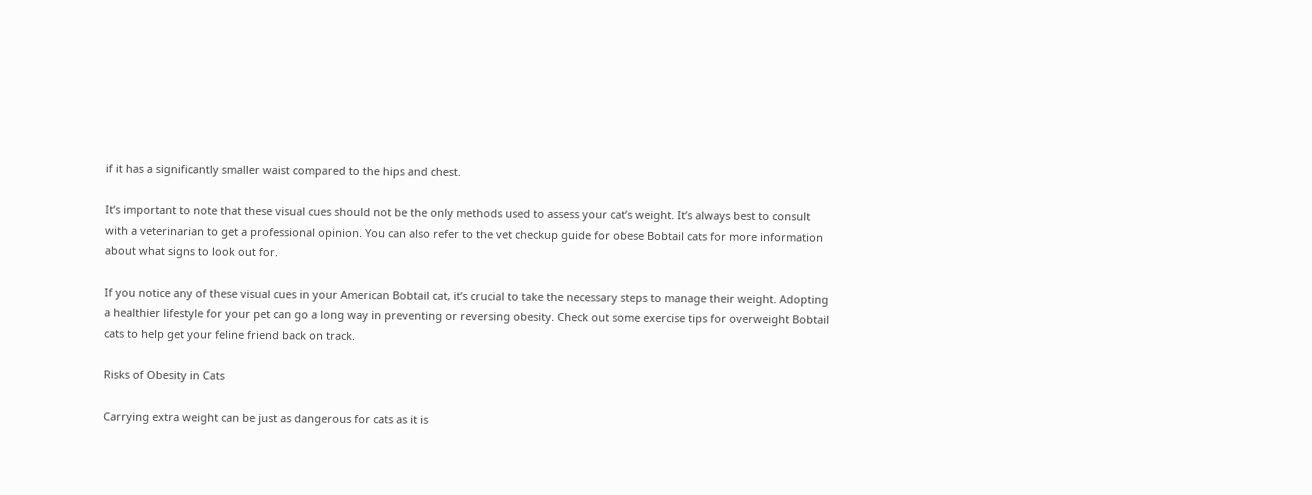if it has a significantly smaller waist compared to the hips and chest.

It’s important to note that these visual cues should not be the only methods used to assess your cat’s weight. It’s always best to consult with a veterinarian to get a professional opinion. You can also refer to the vet checkup guide for obese Bobtail cats for more information about what signs to look out for.

If you notice any of these visual cues in your American Bobtail cat, it’s crucial to take the necessary steps to manage their weight. Adopting a healthier lifestyle for your pet can go a long way in preventing or reversing obesity. Check out some exercise tips for overweight Bobtail cats to help get your feline friend back on track.

Risks of Obesity in Cats

Carrying extra weight can be just as dangerous for cats as it is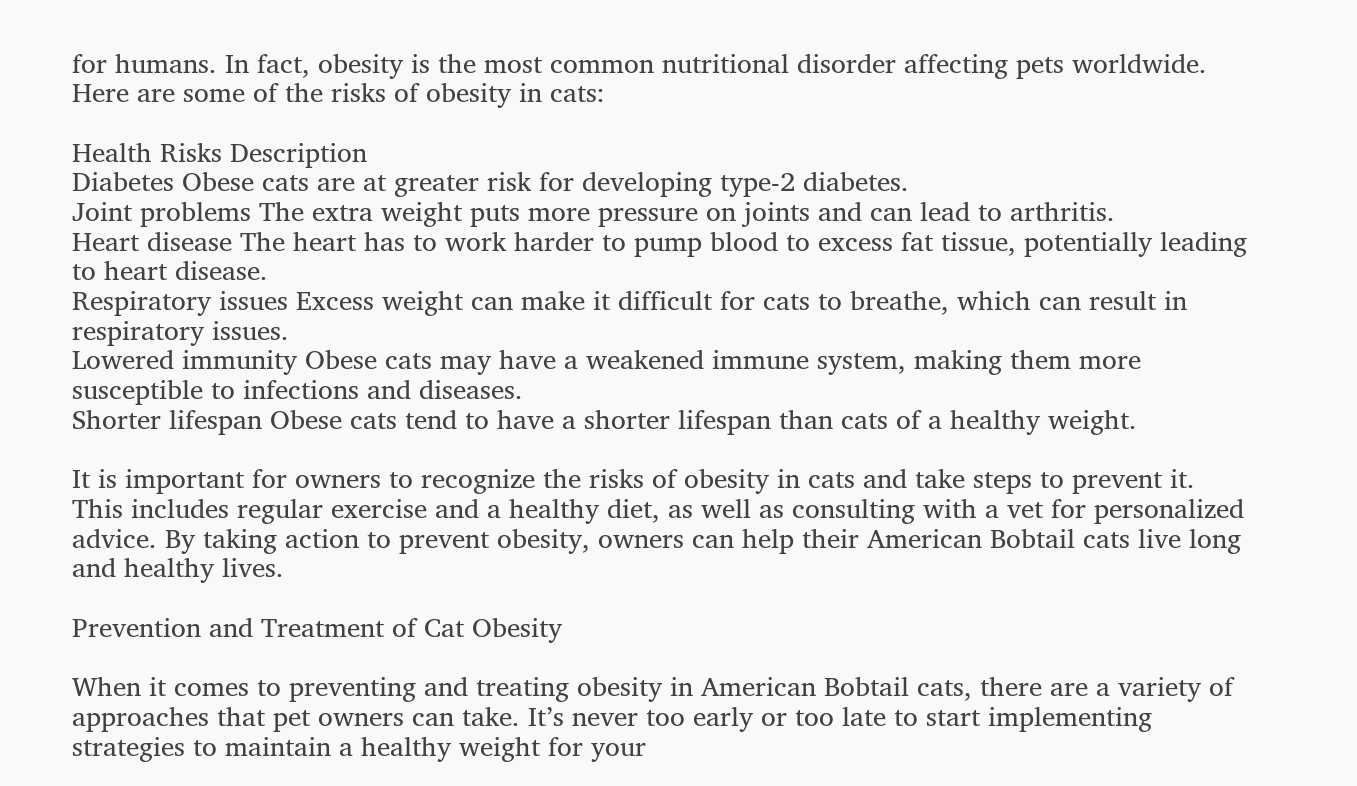for humans. In fact, obesity is the most common nutritional disorder affecting pets worldwide. Here are some of the risks of obesity in cats:

Health Risks Description
Diabetes Obese cats are at greater risk for developing type-2 diabetes.
Joint problems The extra weight puts more pressure on joints and can lead to arthritis.
Heart disease The heart has to work harder to pump blood to excess fat tissue, potentially leading to heart disease.
Respiratory issues Excess weight can make it difficult for cats to breathe, which can result in respiratory issues.
Lowered immunity Obese cats may have a weakened immune system, making them more susceptible to infections and diseases.
Shorter lifespan Obese cats tend to have a shorter lifespan than cats of a healthy weight.

It is important for owners to recognize the risks of obesity in cats and take steps to prevent it. This includes regular exercise and a healthy diet, as well as consulting with a vet for personalized advice. By taking action to prevent obesity, owners can help their American Bobtail cats live long and healthy lives.

Prevention and Treatment of Cat Obesity

When it comes to preventing and treating obesity in American Bobtail cats, there are a variety of approaches that pet owners can take. It’s never too early or too late to start implementing strategies to maintain a healthy weight for your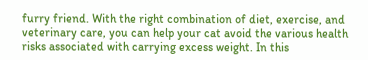furry friend. With the right combination of diet, exercise, and veterinary care, you can help your cat avoid the various health risks associated with carrying excess weight. In this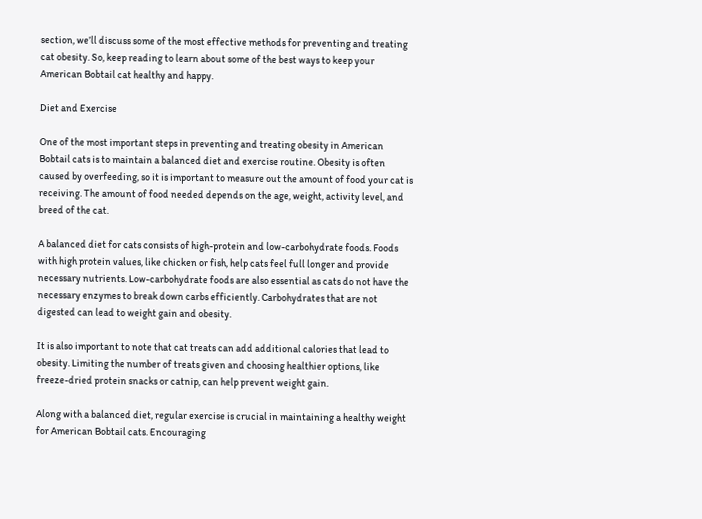section, we’ll discuss some of the most effective methods for preventing and treating cat obesity. So, keep reading to learn about some of the best ways to keep your American Bobtail cat healthy and happy.

Diet and Exercise

One of the most important steps in preventing and treating obesity in American Bobtail cats is to maintain a balanced diet and exercise routine. Obesity is often caused by overfeeding, so it is important to measure out the amount of food your cat is receiving. The amount of food needed depends on the age, weight, activity level, and breed of the cat.

A balanced diet for cats consists of high-protein and low-carbohydrate foods. Foods with high protein values, like chicken or fish, help cats feel full longer and provide necessary nutrients. Low-carbohydrate foods are also essential as cats do not have the necessary enzymes to break down carbs efficiently. Carbohydrates that are not digested can lead to weight gain and obesity.

It is also important to note that cat treats can add additional calories that lead to obesity. Limiting the number of treats given and choosing healthier options, like freeze-dried protein snacks or catnip, can help prevent weight gain.

Along with a balanced diet, regular exercise is crucial in maintaining a healthy weight for American Bobtail cats. Encouraging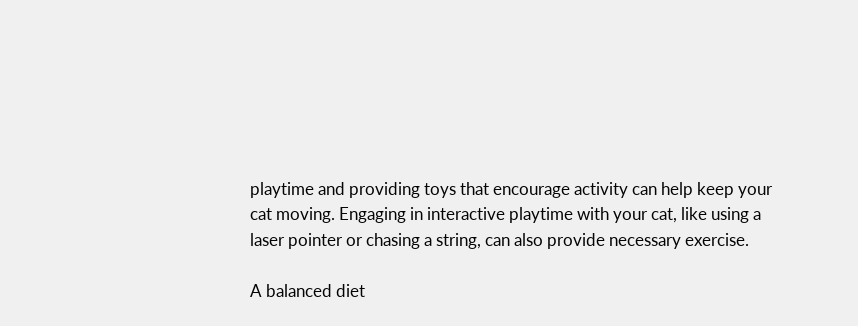playtime and providing toys that encourage activity can help keep your cat moving. Engaging in interactive playtime with your cat, like using a laser pointer or chasing a string, can also provide necessary exercise.

A balanced diet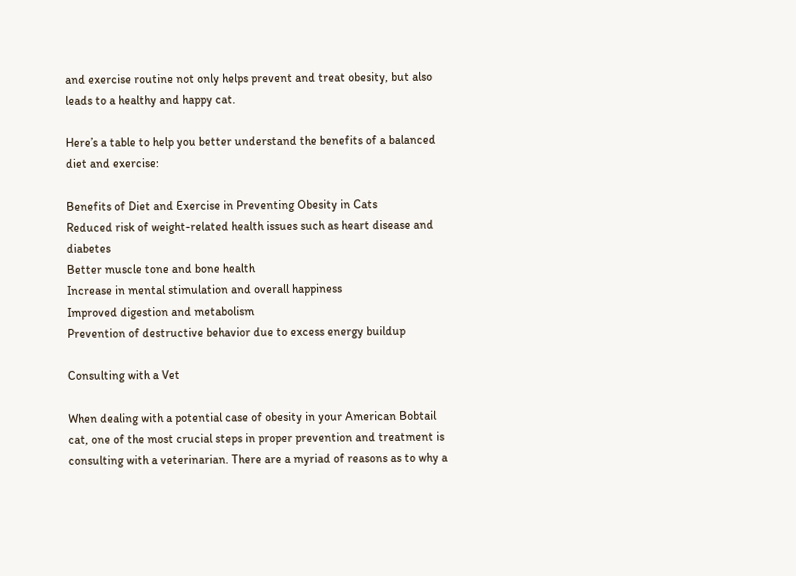and exercise routine not only helps prevent and treat obesity, but also leads to a healthy and happy cat.

Here’s a table to help you better understand the benefits of a balanced diet and exercise:

Benefits of Diet and Exercise in Preventing Obesity in Cats
Reduced risk of weight-related health issues such as heart disease and diabetes
Better muscle tone and bone health
Increase in mental stimulation and overall happiness
Improved digestion and metabolism
Prevention of destructive behavior due to excess energy buildup

Consulting with a Vet

When dealing with a potential case of obesity in your American Bobtail cat, one of the most crucial steps in proper prevention and treatment is consulting with a veterinarian. There are a myriad of reasons as to why a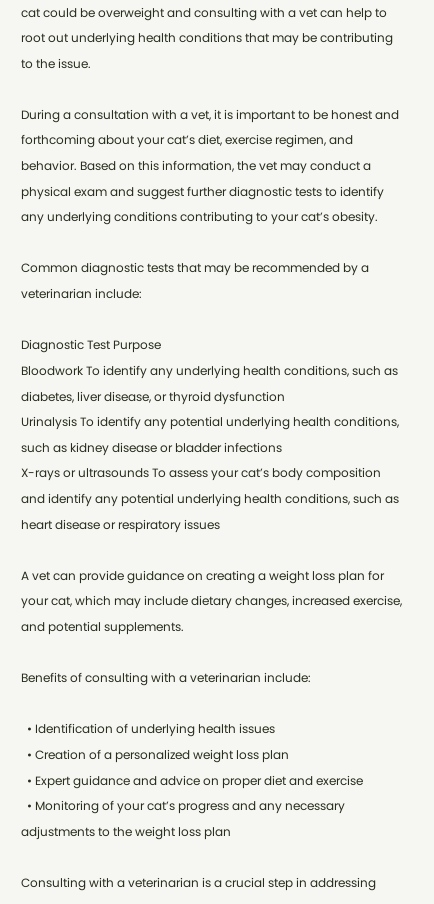cat could be overweight and consulting with a vet can help to root out underlying health conditions that may be contributing to the issue.

During a consultation with a vet, it is important to be honest and forthcoming about your cat’s diet, exercise regimen, and behavior. Based on this information, the vet may conduct a physical exam and suggest further diagnostic tests to identify any underlying conditions contributing to your cat’s obesity.

Common diagnostic tests that may be recommended by a veterinarian include:

Diagnostic Test Purpose
Bloodwork To identify any underlying health conditions, such as diabetes, liver disease, or thyroid dysfunction
Urinalysis To identify any potential underlying health conditions, such as kidney disease or bladder infections
X-rays or ultrasounds To assess your cat’s body composition and identify any potential underlying health conditions, such as heart disease or respiratory issues

A vet can provide guidance on creating a weight loss plan for your cat, which may include dietary changes, increased exercise, and potential supplements.

Benefits of consulting with a veterinarian include:

  • Identification of underlying health issues
  • Creation of a personalized weight loss plan
  • Expert guidance and advice on proper diet and exercise
  • Monitoring of your cat’s progress and any necessary adjustments to the weight loss plan

Consulting with a veterinarian is a crucial step in addressing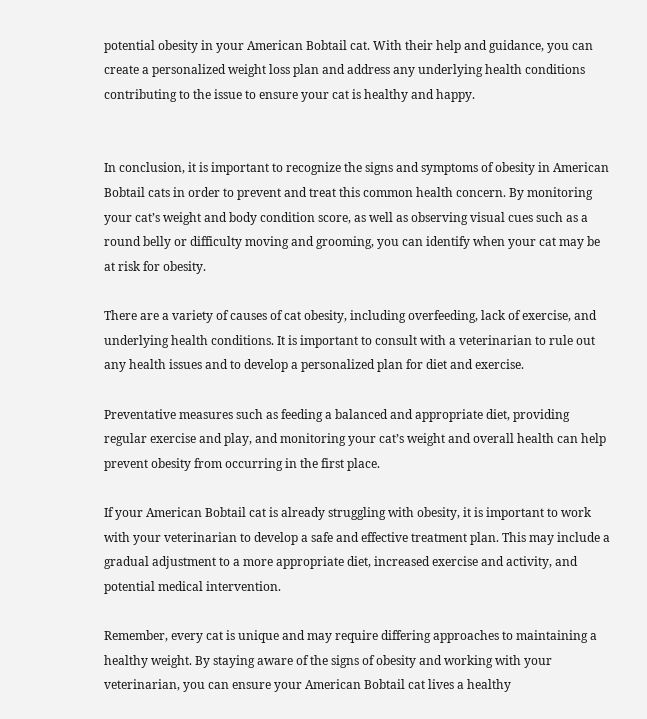potential obesity in your American Bobtail cat. With their help and guidance, you can create a personalized weight loss plan and address any underlying health conditions contributing to the issue to ensure your cat is healthy and happy.


In conclusion, it is important to recognize the signs and symptoms of obesity in American Bobtail cats in order to prevent and treat this common health concern. By monitoring your cat’s weight and body condition score, as well as observing visual cues such as a round belly or difficulty moving and grooming, you can identify when your cat may be at risk for obesity.

There are a variety of causes of cat obesity, including overfeeding, lack of exercise, and underlying health conditions. It is important to consult with a veterinarian to rule out any health issues and to develop a personalized plan for diet and exercise.

Preventative measures such as feeding a balanced and appropriate diet, providing regular exercise and play, and monitoring your cat’s weight and overall health can help prevent obesity from occurring in the first place.

If your American Bobtail cat is already struggling with obesity, it is important to work with your veterinarian to develop a safe and effective treatment plan. This may include a gradual adjustment to a more appropriate diet, increased exercise and activity, and potential medical intervention.

Remember, every cat is unique and may require differing approaches to maintaining a healthy weight. By staying aware of the signs of obesity and working with your veterinarian, you can ensure your American Bobtail cat lives a healthy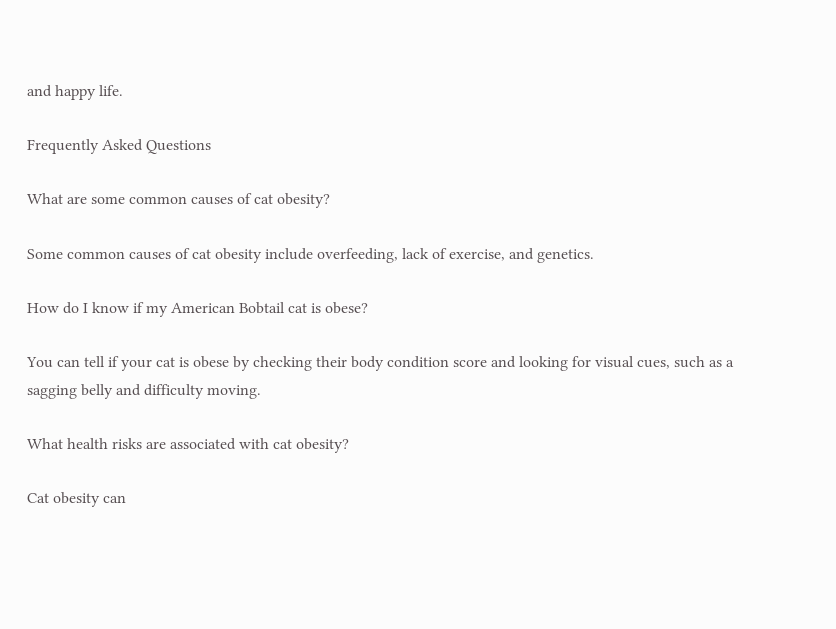and happy life.

Frequently Asked Questions

What are some common causes of cat obesity?

Some common causes of cat obesity include overfeeding, lack of exercise, and genetics.

How do I know if my American Bobtail cat is obese?

You can tell if your cat is obese by checking their body condition score and looking for visual cues, such as a sagging belly and difficulty moving.

What health risks are associated with cat obesity?

Cat obesity can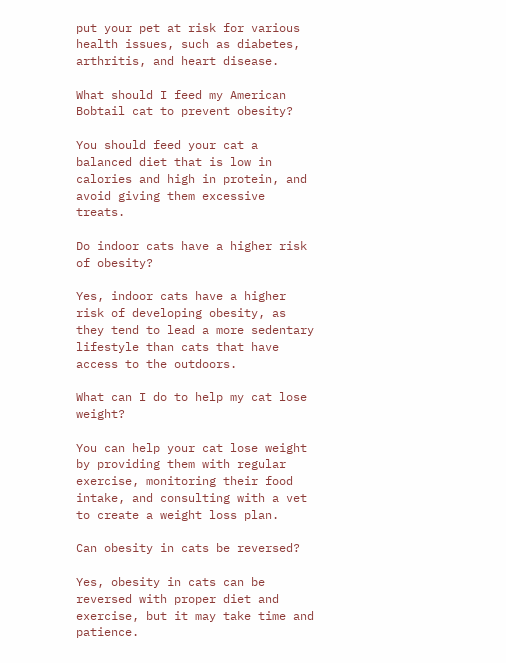put your pet at risk for various health issues, such as diabetes, arthritis, and heart disease.

What should I feed my American Bobtail cat to prevent obesity?

You should feed your cat a balanced diet that is low in calories and high in protein, and avoid giving them excessive treats.

Do indoor cats have a higher risk of obesity?

Yes, indoor cats have a higher risk of developing obesity, as they tend to lead a more sedentary lifestyle than cats that have access to the outdoors.

What can I do to help my cat lose weight?

You can help your cat lose weight by providing them with regular exercise, monitoring their food intake, and consulting with a vet to create a weight loss plan.

Can obesity in cats be reversed?

Yes, obesity in cats can be reversed with proper diet and exercise, but it may take time and patience.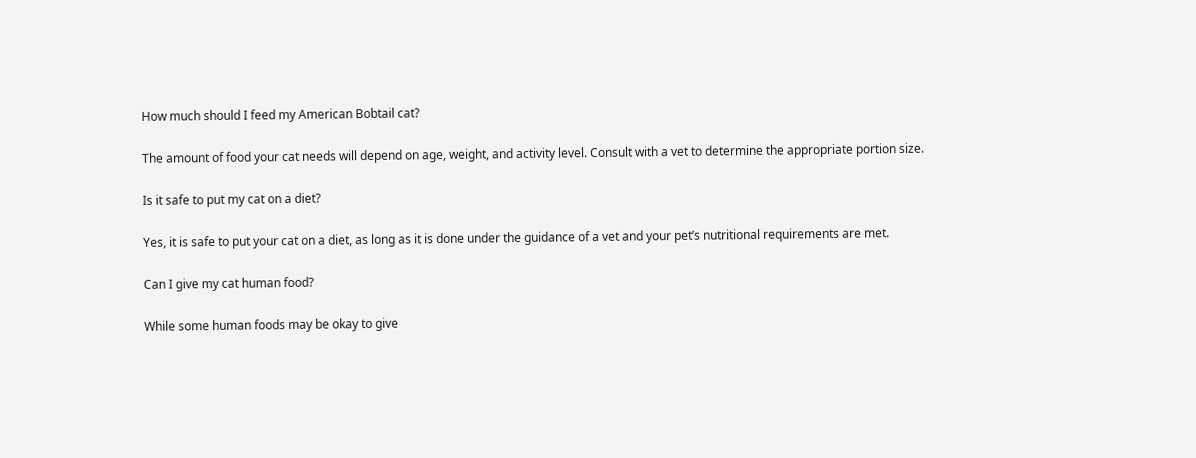How much should I feed my American Bobtail cat?

The amount of food your cat needs will depend on age, weight, and activity level. Consult with a vet to determine the appropriate portion size.

Is it safe to put my cat on a diet?

Yes, it is safe to put your cat on a diet, as long as it is done under the guidance of a vet and your pet’s nutritional requirements are met.

Can I give my cat human food?

While some human foods may be okay to give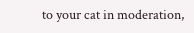to your cat in moderation,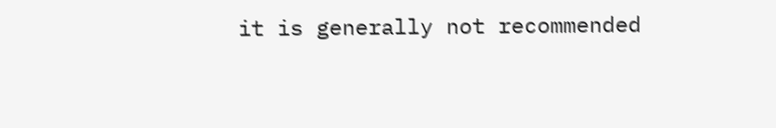it is generally not recommended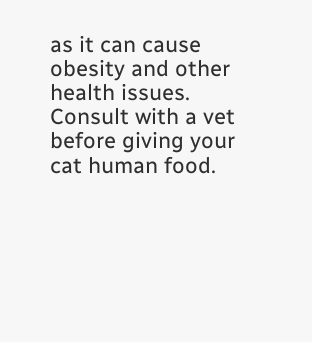as it can cause obesity and other health issues. Consult with a vet before giving your cat human food.